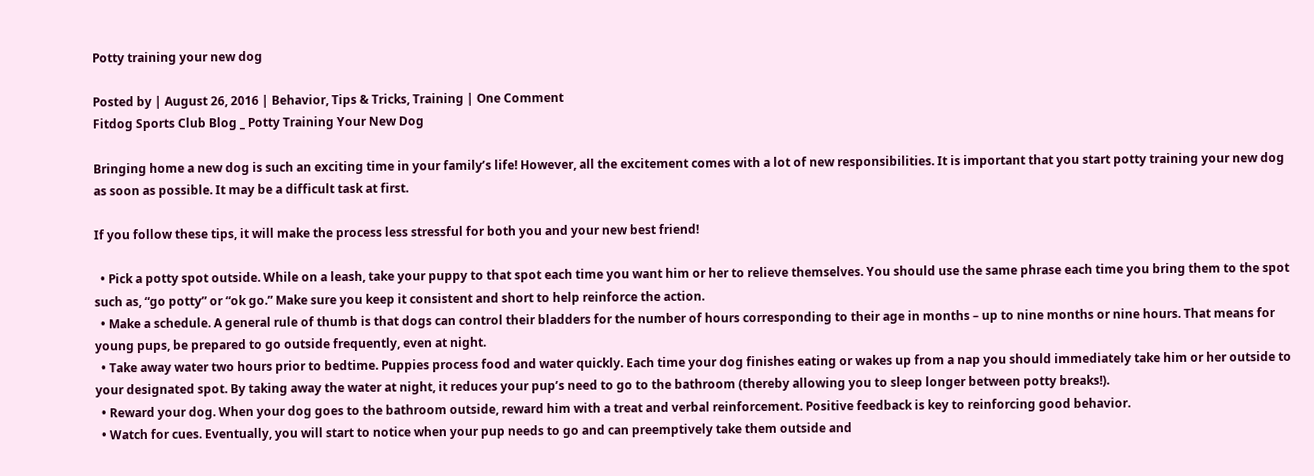Potty training your new dog

Posted by | August 26, 2016 | Behavior, Tips & Tricks, Training | One Comment
Fitdog Sports Club Blog _ Potty Training Your New Dog

Bringing home a new dog is such an exciting time in your family’s life! However, all the excitement comes with a lot of new responsibilities. It is important that you start potty training your new dog as soon as possible. It may be a difficult task at first.

If you follow these tips, it will make the process less stressful for both you and your new best friend!

  • Pick a potty spot outside. While on a leash, take your puppy to that spot each time you want him or her to relieve themselves. You should use the same phrase each time you bring them to the spot such as, “go potty” or “ok go.” Make sure you keep it consistent and short to help reinforce the action.
  • Make a schedule. A general rule of thumb is that dogs can control their bladders for the number of hours corresponding to their age in months – up to nine months or nine hours. That means for young pups, be prepared to go outside frequently, even at night.
  • Take away water two hours prior to bedtime. Puppies process food and water quickly. Each time your dog finishes eating or wakes up from a nap you should immediately take him or her outside to your designated spot. By taking away the water at night, it reduces your pup’s need to go to the bathroom (thereby allowing you to sleep longer between potty breaks!).
  • Reward your dog. When your dog goes to the bathroom outside, reward him with a treat and verbal reinforcement. Positive feedback is key to reinforcing good behavior.
  • Watch for cues. Eventually, you will start to notice when your pup needs to go and can preemptively take them outside and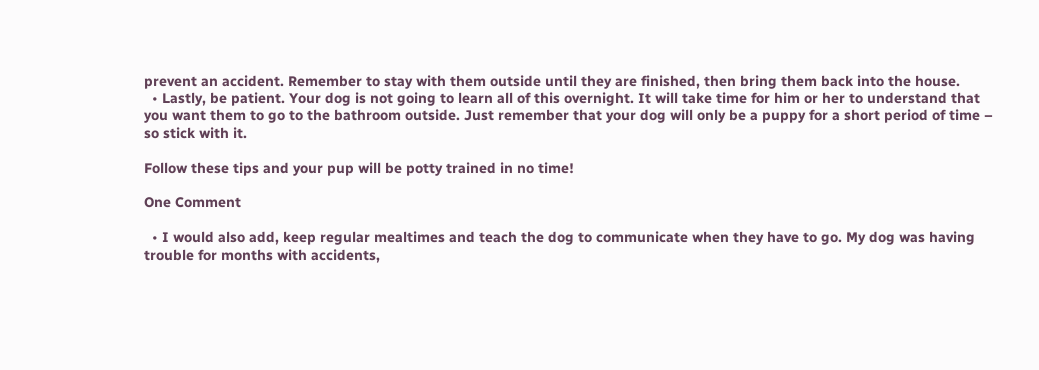prevent an accident. Remember to stay with them outside until they are finished, then bring them back into the house.
  • Lastly, be patient. Your dog is not going to learn all of this overnight. It will take time for him or her to understand that you want them to go to the bathroom outside. Just remember that your dog will only be a puppy for a short period of time – so stick with it.

Follow these tips and your pup will be potty trained in no time!

One Comment

  • I would also add, keep regular mealtimes and teach the dog to communicate when they have to go. My dog was having trouble for months with accidents,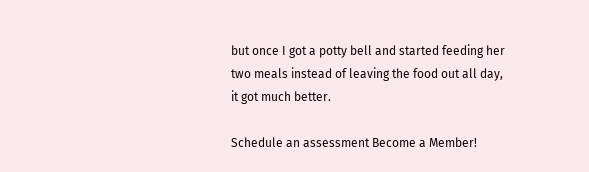but once I got a potty bell and started feeding her two meals instead of leaving the food out all day, it got much better.

Schedule an assessment Become a Member!